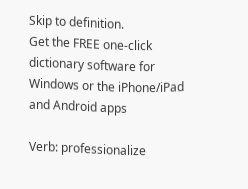Skip to definition.
Get the FREE one-click dictionary software for Windows or the iPhone/iPad and Android apps

Verb: professionalize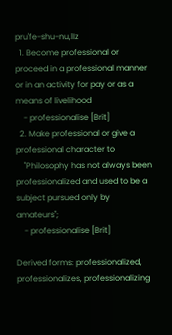pru'fe-shu-nu,lIz
  1. Become professional or proceed in a professional manner or in an activity for pay or as a means of livelihood
    - professionalise [Brit]
  2. Make professional or give a professional character to
    "Philosophy has not always been professionalized and used to be a subject pursued only by amateurs";
    - professionalise [Brit]

Derived forms: professionalized, professionalizes, professionalizing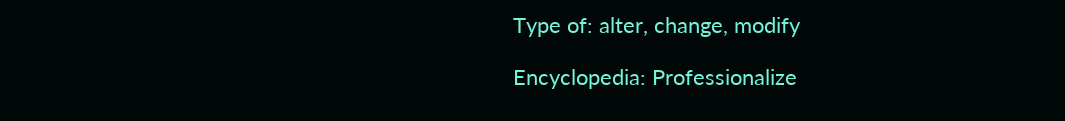Type of: alter, change, modify

Encyclopedia: Professionalize